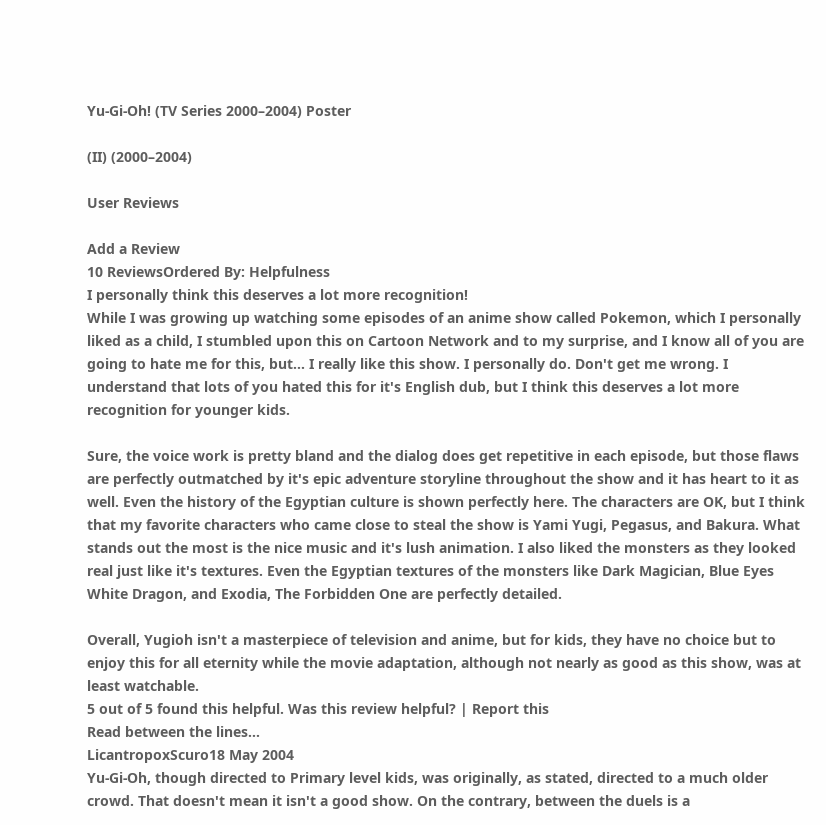Yu-Gi-Oh! (TV Series 2000–2004) Poster

(II) (2000–2004)

User Reviews

Add a Review
10 ReviewsOrdered By: Helpfulness
I personally think this deserves a lot more recognition!
While I was growing up watching some episodes of an anime show called Pokemon, which I personally liked as a child, I stumbled upon this on Cartoon Network and to my surprise, and I know all of you are going to hate me for this, but... I really like this show. I personally do. Don't get me wrong. I understand that lots of you hated this for it's English dub, but I think this deserves a lot more recognition for younger kids.

Sure, the voice work is pretty bland and the dialog does get repetitive in each episode, but those flaws are perfectly outmatched by it's epic adventure storyline throughout the show and it has heart to it as well. Even the history of the Egyptian culture is shown perfectly here. The characters are OK, but I think that my favorite characters who came close to steal the show is Yami Yugi, Pegasus, and Bakura. What stands out the most is the nice music and it's lush animation. I also liked the monsters as they looked real just like it's textures. Even the Egyptian textures of the monsters like Dark Magician, Blue Eyes White Dragon, and Exodia, The Forbidden One are perfectly detailed.

Overall, Yugioh isn't a masterpiece of television and anime, but for kids, they have no choice but to enjoy this for all eternity while the movie adaptation, although not nearly as good as this show, was at least watchable.
5 out of 5 found this helpful. Was this review helpful? | Report this
Read between the lines...
LicantropoxScuro18 May 2004
Yu-Gi-Oh, though directed to Primary level kids, was originally, as stated, directed to a much older crowd. That doesn't mean it isn't a good show. On the contrary, between the duels is a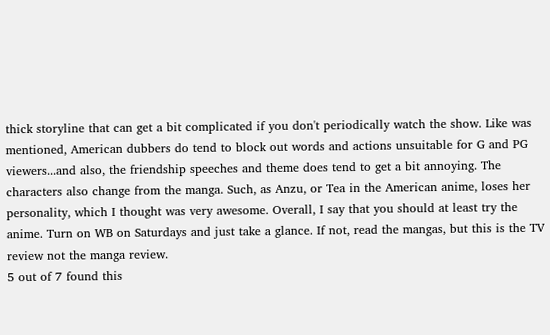thick storyline that can get a bit complicated if you don't periodically watch the show. Like was mentioned, American dubbers do tend to block out words and actions unsuitable for G and PG viewers...and also, the friendship speeches and theme does tend to get a bit annoying. The characters also change from the manga. Such, as Anzu, or Tea in the American anime, loses her personality, which I thought was very awesome. Overall, I say that you should at least try the anime. Turn on WB on Saturdays and just take a glance. If not, read the mangas, but this is the TV review not the manga review.
5 out of 7 found this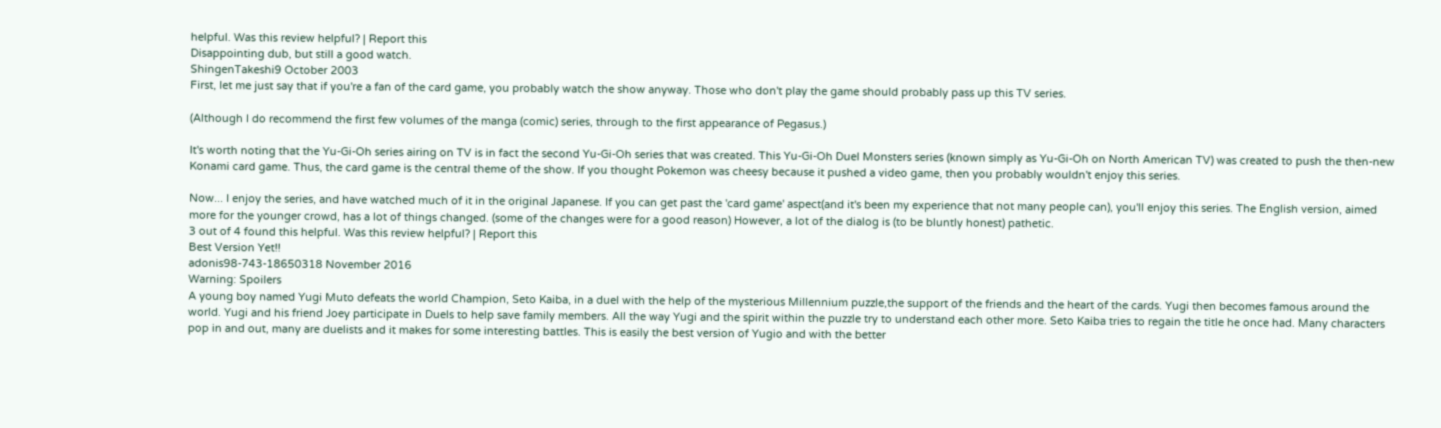helpful. Was this review helpful? | Report this
Disappointing dub, but still a good watch.
ShingenTakeshi9 October 2003
First, let me just say that if you're a fan of the card game, you probably watch the show anyway. Those who don't play the game should probably pass up this TV series.

(Although I do recommend the first few volumes of the manga (comic) series, through to the first appearance of Pegasus.)

It's worth noting that the Yu-Gi-Oh series airing on TV is in fact the second Yu-Gi-Oh series that was created. This Yu-Gi-Oh Duel Monsters series (known simply as Yu-Gi-Oh on North American TV) was created to push the then-new Konami card game. Thus, the card game is the central theme of the show. If you thought Pokemon was cheesy because it pushed a video game, then you probably wouldn't enjoy this series.

Now... I enjoy the series, and have watched much of it in the original Japanese. If you can get past the 'card game' aspect(and it's been my experience that not many people can), you'll enjoy this series. The English version, aimed more for the younger crowd, has a lot of things changed. (some of the changes were for a good reason) However, a lot of the dialog is (to be bluntly honest) pathetic.
3 out of 4 found this helpful. Was this review helpful? | Report this
Best Version Yet!!
adonis98-743-18650318 November 2016
Warning: Spoilers
A young boy named Yugi Muto defeats the world Champion, Seto Kaiba, in a duel with the help of the mysterious Millennium puzzle,the support of the friends and the heart of the cards. Yugi then becomes famous around the world. Yugi and his friend Joey participate in Duels to help save family members. All the way Yugi and the spirit within the puzzle try to understand each other more. Seto Kaiba tries to regain the title he once had. Many characters pop in and out, many are duelists and it makes for some interesting battles. This is easily the best version of Yugio and with the better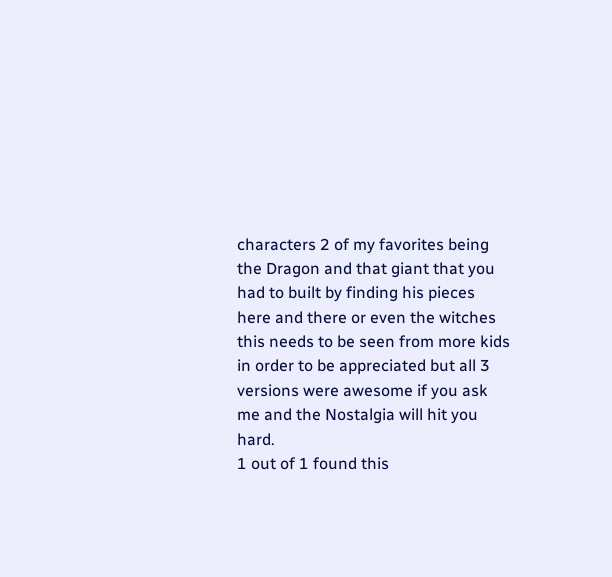characters 2 of my favorites being the Dragon and that giant that you had to built by finding his pieces here and there or even the witches this needs to be seen from more kids in order to be appreciated but all 3 versions were awesome if you ask me and the Nostalgia will hit you hard.
1 out of 1 found this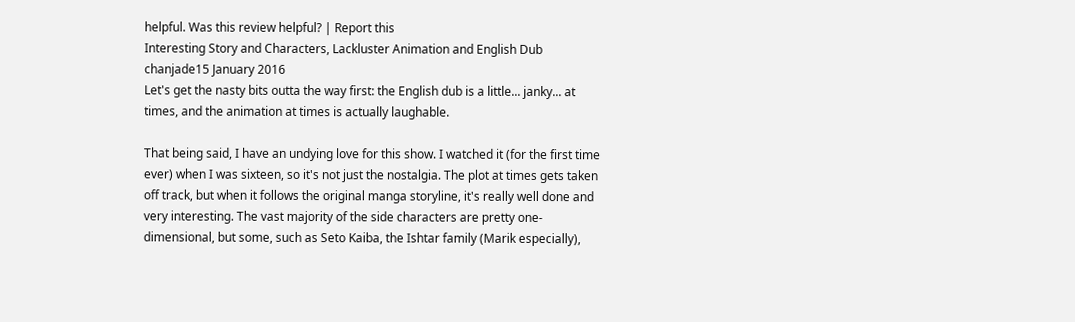helpful. Was this review helpful? | Report this
Interesting Story and Characters, Lackluster Animation and English Dub
chanjade15 January 2016
Let's get the nasty bits outta the way first: the English dub is a little... janky... at times, and the animation at times is actually laughable.

That being said, I have an undying love for this show. I watched it (for the first time ever) when I was sixteen, so it's not just the nostalgia. The plot at times gets taken off track, but when it follows the original manga storyline, it's really well done and very interesting. The vast majority of the side characters are pretty one- dimensional, but some, such as Seto Kaiba, the Ishtar family (Marik especially),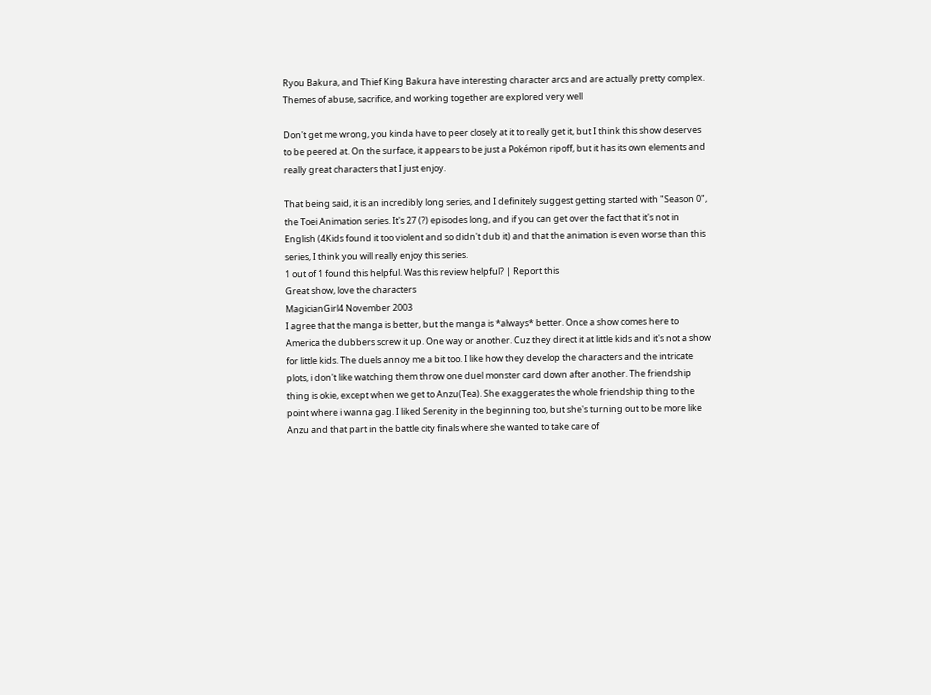Ryou Bakura, and Thief King Bakura have interesting character arcs and are actually pretty complex. Themes of abuse, sacrifice, and working together are explored very well

Don't get me wrong, you kinda have to peer closely at it to really get it, but I think this show deserves to be peered at. On the surface, it appears to be just a Pokémon ripoff, but it has its own elements and really great characters that I just enjoy.

That being said, it is an incredibly long series, and I definitely suggest getting started with "Season 0", the Toei Animation series. It's 27 (?) episodes long, and if you can get over the fact that it's not in English (4Kids found it too violent and so didn't dub it) and that the animation is even worse than this series, I think you will really enjoy this series.
1 out of 1 found this helpful. Was this review helpful? | Report this
Great show, love the characters
MagicianGirl4 November 2003
I agree that the manga is better, but the manga is *always* better. Once a show comes here to America the dubbers screw it up. One way or another. Cuz they direct it at little kids and it's not a show for little kids. The duels annoy me a bit too. I like how they develop the characters and the intricate plots, i don't like watching them throw one duel monster card down after another. The friendship thing is okie, except when we get to Anzu(Tea). She exaggerates the whole friendship thing to the point where i wanna gag. I liked Serenity in the beginning too, but she's turning out to be more like Anzu and that part in the battle city finals where she wanted to take care of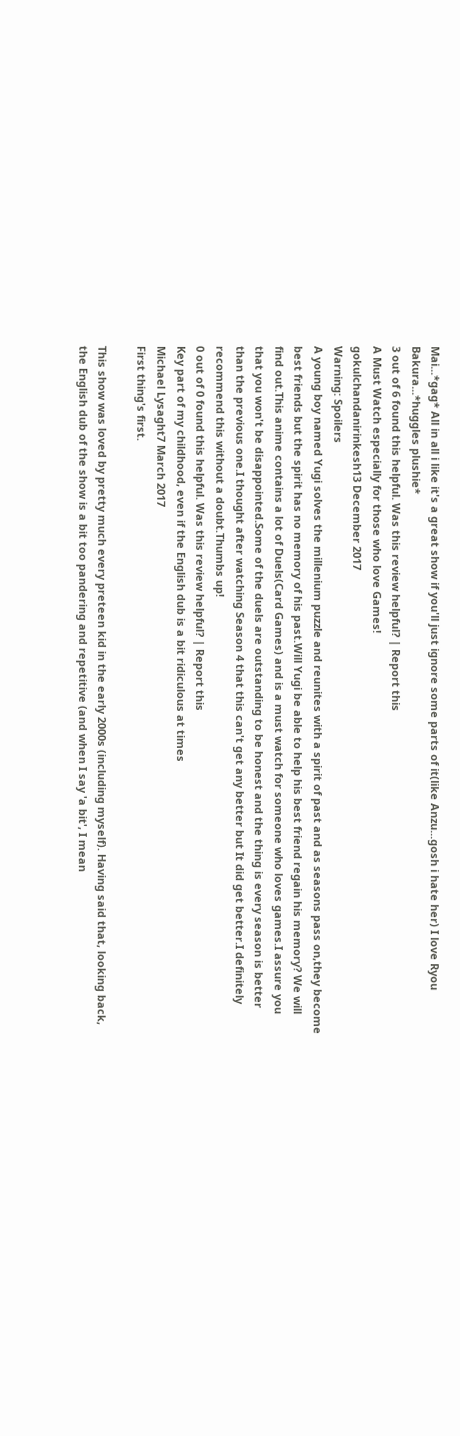Mai...*gag* All in all i like it's a great show if you'll just ignore some parts of it(like Anzu...gosh i hate her) I love Ryou Bakura...*huggles plushie*
3 out of 6 found this helpful. Was this review helpful? | Report this
A Must Watch especially for those who love Games!
gokulchandanirinkesh13 December 2017
Warning: Spoilers
A young boy named Yugi solves the millenium puzzle and reunites with a spirit of past and as seasons pass on,they become best friends but the spirit has no memory of his past.Will Yugi be able to help his best friend regain his memory? We will find out.This anime contains a lot of Duels(Card Games) and is a must watch for someone who loves games.I assure you that you won't be disappointed.Some of the duels are outstanding to be honest and the thing is every season is better than the previous one.I thought after watching Season 4 that this can't get any better but It did get better.I definitely recommend this without a doubt.Thumbs up!
0 out of 0 found this helpful. Was this review helpful? | Report this
Key part of my childhood, even if the English dub is a bit ridiculous at times
Michael Lysaght7 March 2017
First thing's first.

This show was loved by pretty much every preteen kid in the early 2000s (including myself). Having said that, looking back, the English dub of the show is a bit too pandering and repetitive (and when I say 'a bit', I mean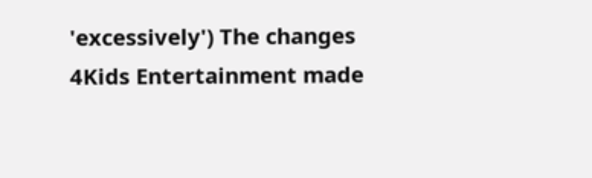'excessively') The changes 4Kids Entertainment made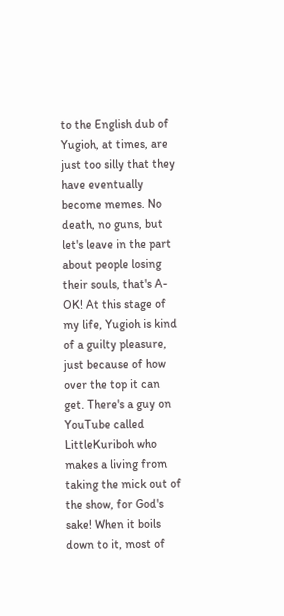to the English dub of Yugioh, at times, are just too silly that they have eventually become memes. No death, no guns, but let's leave in the part about people losing their souls, that's A-OK! At this stage of my life, Yugioh is kind of a guilty pleasure, just because of how over the top it can get. There's a guy on YouTube called LittleKuriboh who makes a living from taking the mick out of the show, for God's sake! When it boils down to it, most of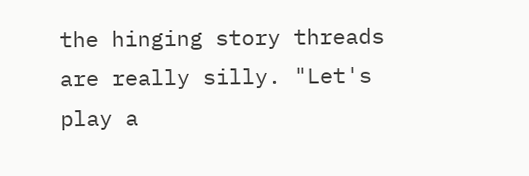the hinging story threads are really silly. "Let's play a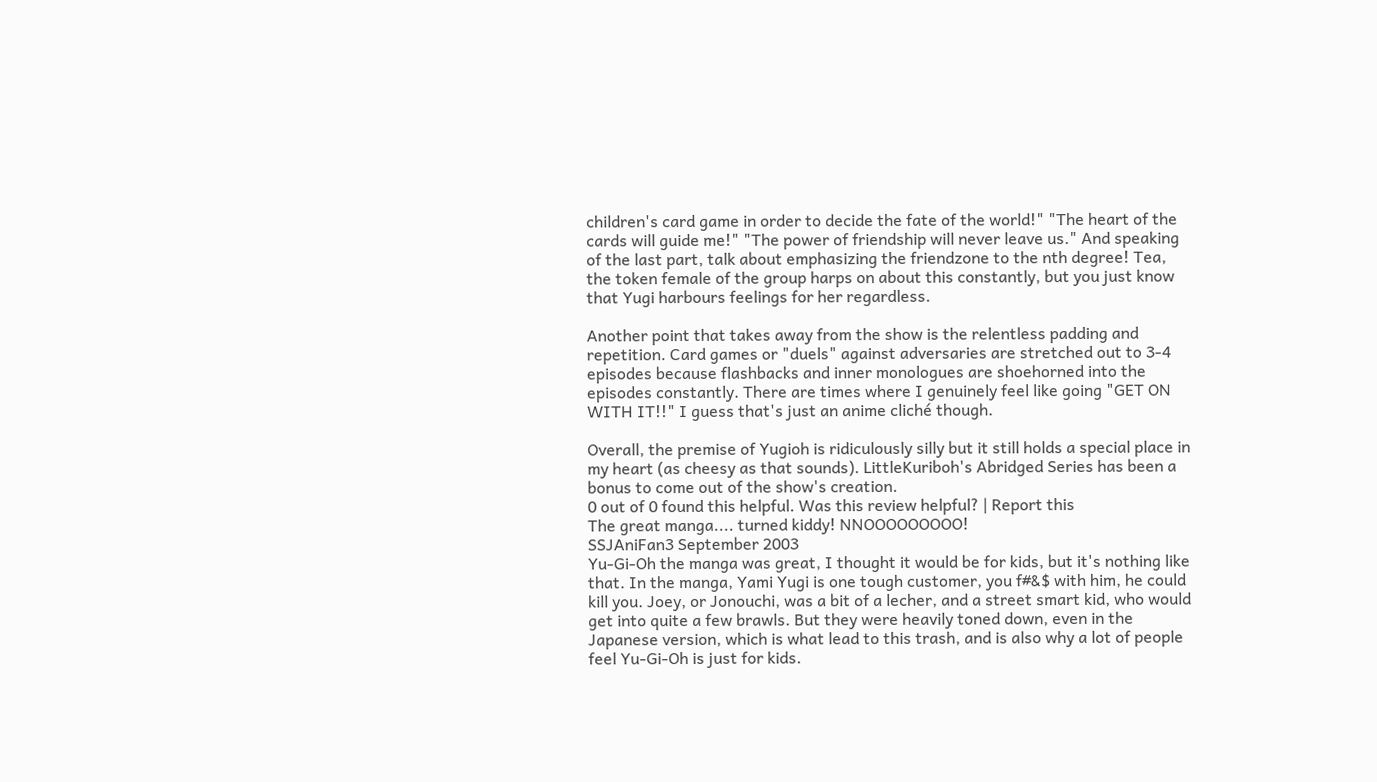children's card game in order to decide the fate of the world!" "The heart of the cards will guide me!" "The power of friendship will never leave us." And speaking of the last part, talk about emphasizing the friendzone to the nth degree! Tea, the token female of the group harps on about this constantly, but you just know that Yugi harbours feelings for her regardless.

Another point that takes away from the show is the relentless padding and repetition. Card games or "duels" against adversaries are stretched out to 3-4 episodes because flashbacks and inner monologues are shoehorned into the episodes constantly. There are times where I genuinely feel like going "GET ON WITH IT!!" I guess that's just an anime cliché though.

Overall, the premise of Yugioh is ridiculously silly but it still holds a special place in my heart (as cheesy as that sounds). LittleKuriboh's Abridged Series has been a bonus to come out of the show's creation.
0 out of 0 found this helpful. Was this review helpful? | Report this
The great manga.... turned kiddy! NNOOOOOOOOO!
SSJAniFan3 September 2003
Yu-Gi-Oh the manga was great, I thought it would be for kids, but it's nothing like that. In the manga, Yami Yugi is one tough customer, you f#&$ with him, he could kill you. Joey, or Jonouchi, was a bit of a lecher, and a street smart kid, who would get into quite a few brawls. But they were heavily toned down, even in the Japanese version, which is what lead to this trash, and is also why a lot of people feel Yu-Gi-Oh is just for kids.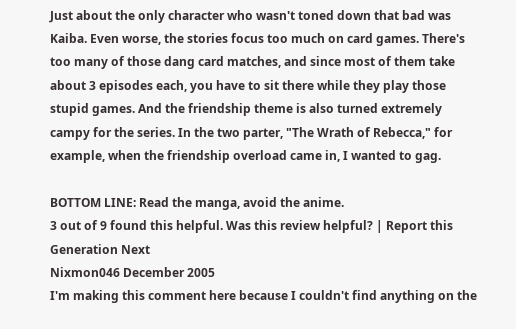Just about the only character who wasn't toned down that bad was Kaiba. Even worse, the stories focus too much on card games. There's too many of those dang card matches, and since most of them take about 3 episodes each, you have to sit there while they play those stupid games. And the friendship theme is also turned extremely campy for the series. In the two parter, "The Wrath of Rebecca," for example, when the friendship overload came in, I wanted to gag.

BOTTOM LINE: Read the manga, avoid the anime.
3 out of 9 found this helpful. Was this review helpful? | Report this
Generation Next
Nixmon046 December 2005
I'm making this comment here because I couldn't find anything on the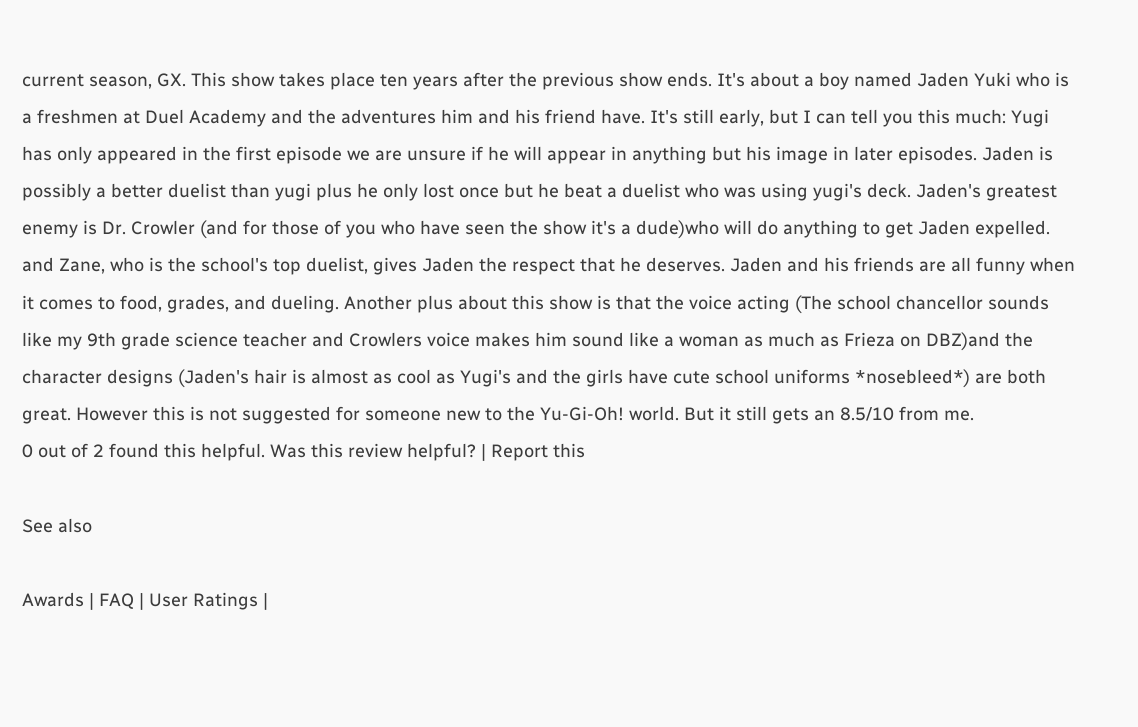current season, GX. This show takes place ten years after the previous show ends. It's about a boy named Jaden Yuki who is a freshmen at Duel Academy and the adventures him and his friend have. It's still early, but I can tell you this much: Yugi has only appeared in the first episode we are unsure if he will appear in anything but his image in later episodes. Jaden is possibly a better duelist than yugi plus he only lost once but he beat a duelist who was using yugi's deck. Jaden's greatest enemy is Dr. Crowler (and for those of you who have seen the show it's a dude)who will do anything to get Jaden expelled. and Zane, who is the school's top duelist, gives Jaden the respect that he deserves. Jaden and his friends are all funny when it comes to food, grades, and dueling. Another plus about this show is that the voice acting (The school chancellor sounds like my 9th grade science teacher and Crowlers voice makes him sound like a woman as much as Frieza on DBZ)and the character designs (Jaden's hair is almost as cool as Yugi's and the girls have cute school uniforms *nosebleed*) are both great. However this is not suggested for someone new to the Yu-Gi-Oh! world. But it still gets an 8.5/10 from me.
0 out of 2 found this helpful. Was this review helpful? | Report this

See also

Awards | FAQ | User Ratings |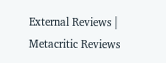External Reviews | Metacritic Reviews